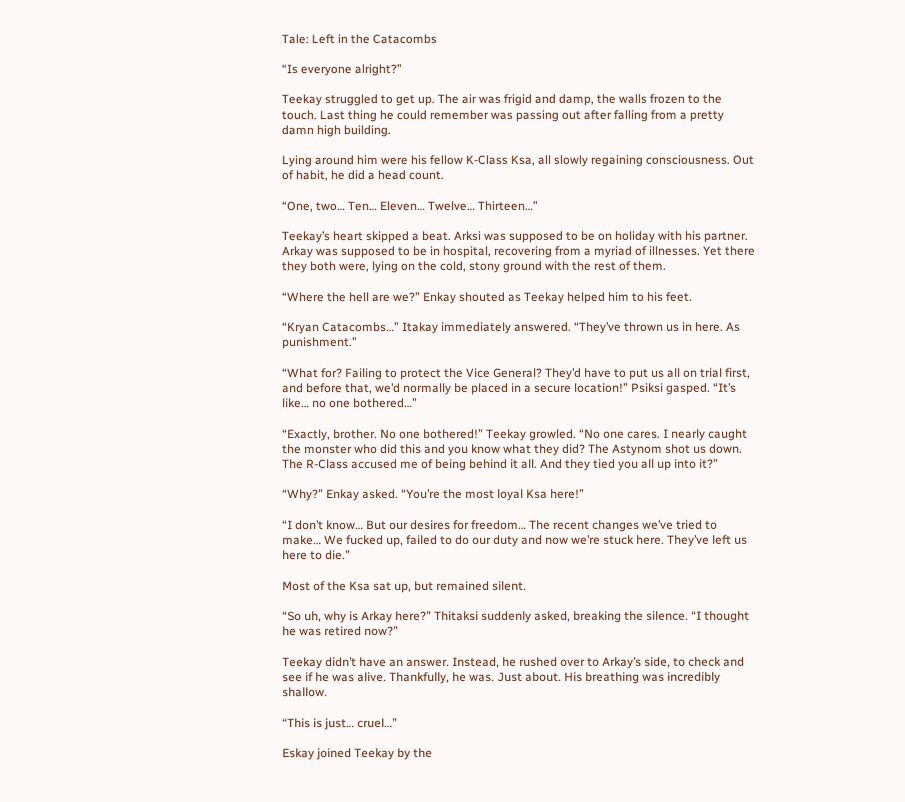Tale: Left in the Catacombs

“Is everyone alright?”

Teekay struggled to get up. The air was frigid and damp, the walls frozen to the touch. Last thing he could remember was passing out after falling from a pretty damn high building.

Lying around him were his fellow K-Class Ksa, all slowly regaining consciousness. Out of habit, he did a head count.

“One, two… Ten… Eleven… Twelve… Thirteen…”

Teekay’s heart skipped a beat. Arksi was supposed to be on holiday with his partner. Arkay was supposed to be in hospital, recovering from a myriad of illnesses. Yet there they both were, lying on the cold, stony ground with the rest of them.

“Where the hell are we?” Enkay shouted as Teekay helped him to his feet.

“Kryan Catacombs…” Itakay immediately answered. “They’ve thrown us in here. As punishment.”

“What for? Failing to protect the Vice General? They’d have to put us all on trial first, and before that, we’d normally be placed in a secure location!” Psiksi gasped. “It’s like… no one bothered…”

“Exactly, brother. No one bothered!” Teekay growled. “No one cares. I nearly caught the monster who did this and you know what they did? The Astynom shot us down. The R-Class accused me of being behind it all. And they tied you all up into it?”

“Why?” Enkay asked. “You’re the most loyal Ksa here!”

“I don’t know… But our desires for freedom… The recent changes we’ve tried to make… We fucked up, failed to do our duty and now we’re stuck here. They’ve left us here to die.”

Most of the Ksa sat up, but remained silent.

“So uh, why is Arkay here?” Thitaksi suddenly asked, breaking the silence. “I thought he was retired now?”

Teekay didn’t have an answer. Instead, he rushed over to Arkay’s side, to check and see if he was alive. Thankfully, he was. Just about. His breathing was incredibly shallow.

“This is just… cruel…”

Eskay joined Teekay by the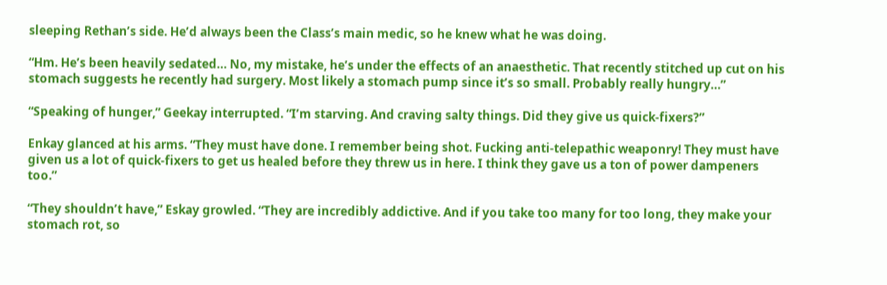sleeping Rethan’s side. He’d always been the Class’s main medic, so he knew what he was doing.

“Hm. He’s been heavily sedated… No, my mistake, he’s under the effects of an anaesthetic. That recently stitched up cut on his stomach suggests he recently had surgery. Most likely a stomach pump since it’s so small. Probably really hungry…”

“Speaking of hunger,” Geekay interrupted. “I’m starving. And craving salty things. Did they give us quick-fixers?”

Enkay glanced at his arms. “They must have done. I remember being shot. Fucking anti-telepathic weaponry! They must have given us a lot of quick-fixers to get us healed before they threw us in here. I think they gave us a ton of power dampeners too.”

“They shouldn’t have,” Eskay growled. “They are incredibly addictive. And if you take too many for too long, they make your stomach rot, so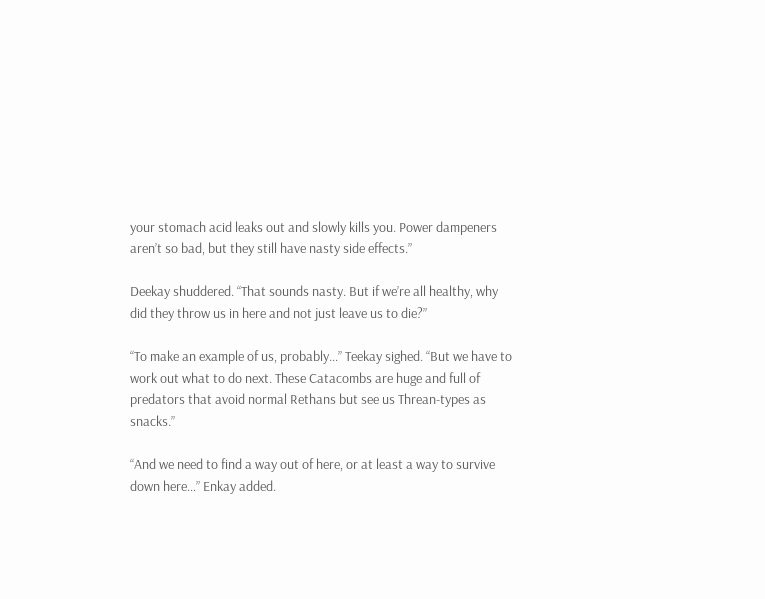your stomach acid leaks out and slowly kills you. Power dampeners aren’t so bad, but they still have nasty side effects.”

Deekay shuddered. “That sounds nasty. But if we’re all healthy, why did they throw us in here and not just leave us to die?”

“To make an example of us, probably…” Teekay sighed. “But we have to work out what to do next. These Catacombs are huge and full of predators that avoid normal Rethans but see us Threan-types as snacks.”

“And we need to find a way out of here, or at least a way to survive down here…” Enkay added.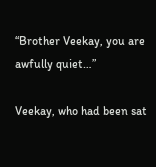“Brother Veekay, you are awfully quiet…”

Veekay, who had been sat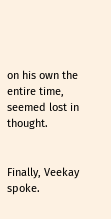on his own the entire time, seemed lost in thought.


Finally, Veekay spoke.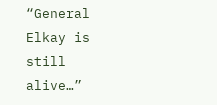“General Elkay is still alive…”